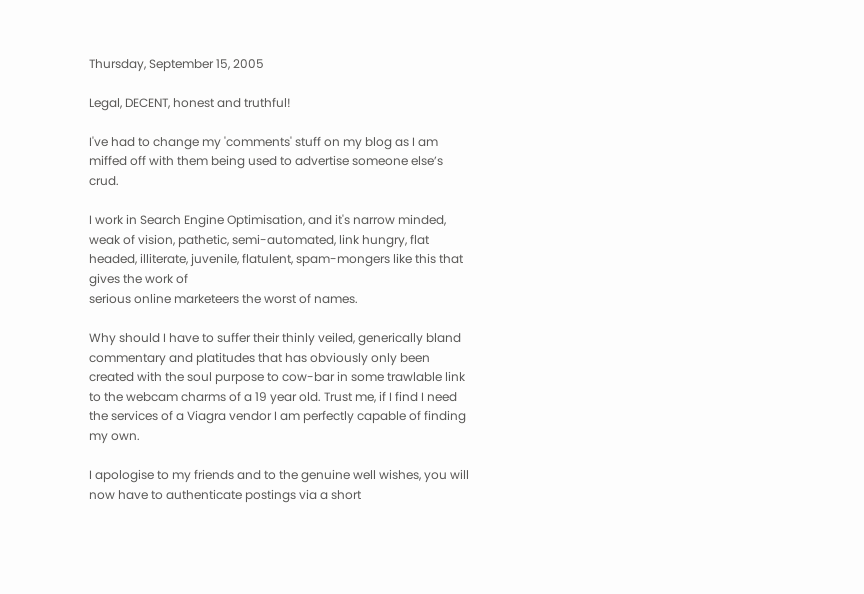Thursday, September 15, 2005

Legal, DECENT, honest and truthful!

I've had to change my 'comments' stuff on my blog as I am miffed off with them being used to advertise someone else’s crud.

I work in Search Engine Optimisation, and it's narrow minded, weak of vision, pathetic, semi-automated, link hungry, flat headed, illiterate, juvenile, flatulent, spam-mongers like this that gives the work of
serious online marketeers the worst of names.

Why should I have to suffer their thinly veiled, generically bland commentary and platitudes that has obviously only been created with the soul purpose to cow-bar in some trawlable link to the webcam charms of a 19 year old. Trust me, if I find I need the services of a Viagra vendor I am perfectly capable of finding my own.

I apologise to my friends and to the genuine well wishes, you will now have to authenticate postings via a short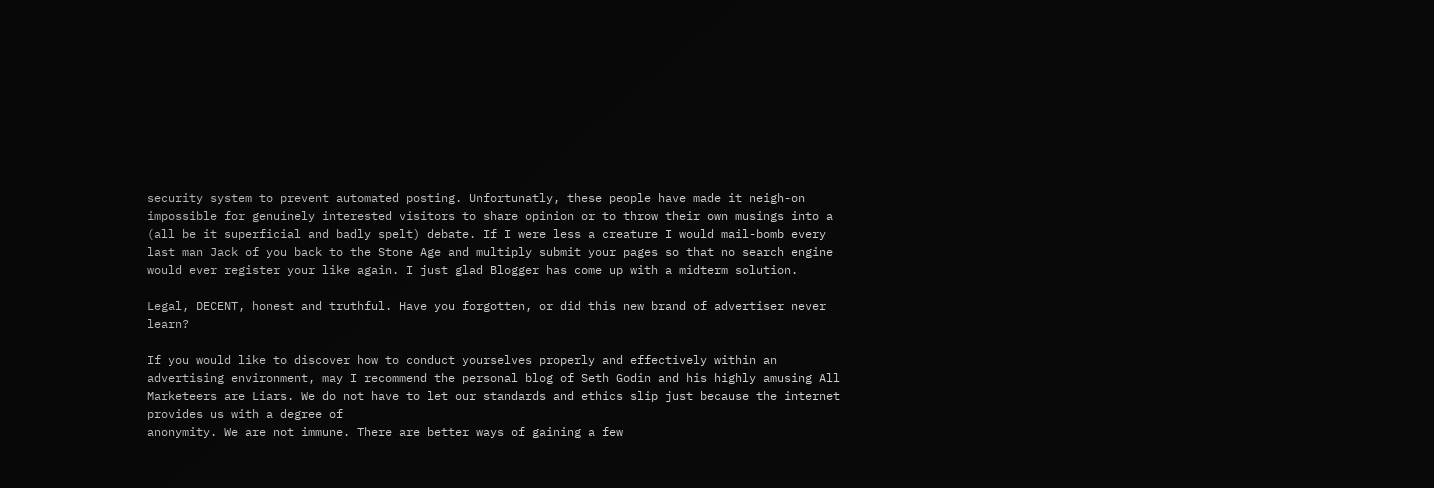security system to prevent automated posting. Unfortunatly, these people have made it neigh-on impossible for genuinely interested visitors to share opinion or to throw their own musings into a (all be it superficial and badly spelt) debate. If I were less a creature I would mail-bomb every last man Jack of you back to the Stone Age and multiply submit your pages so that no search engine would ever register your like again. I just glad Blogger has come up with a midterm solution.

Legal, DECENT, honest and truthful. Have you forgotten, or did this new brand of advertiser never learn?

If you would like to discover how to conduct yourselves properly and effectively within an advertising environment, may I recommend the personal blog of Seth Godin and his highly amusing All Marketeers are Liars. We do not have to let our standards and ethics slip just because the internet provides us with a degree of
anonymity. We are not immune. There are better ways of gaining a few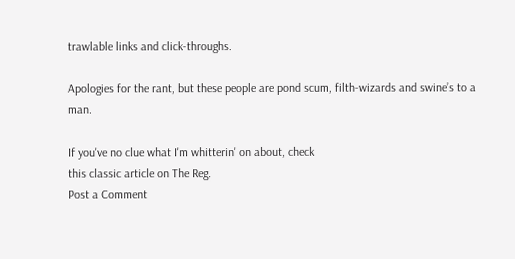trawlable links and click-throughs.

Apologies for the rant, but these people are pond scum, filth-wizards and swine’s to a man.

If you've no clue what I'm whitterin' on about, check
this classic article on The Reg.
Post a Comment